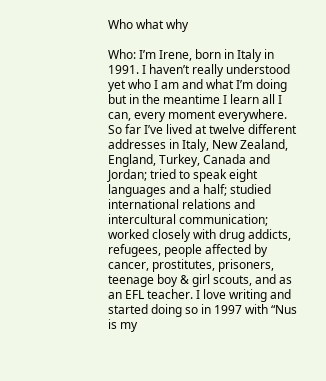Who what why

Who: I’m Irene, born in Italy in 1991. I haven’t really understood yet who I am and what I’m doing but in the meantime I learn all I can, every moment everywhere. So far I’ve lived at twelve different addresses in Italy, New Zealand, England, Turkey, Canada and Jordan; tried to speak eight languages and a half; studied international relations and intercultural communication; worked closely with drug addicts, refugees, people affected by cancer, prostitutes, prisoners, teenage boy & girl scouts, and as an EFL teacher. I love writing and started doing so in 1997 with “Nus is my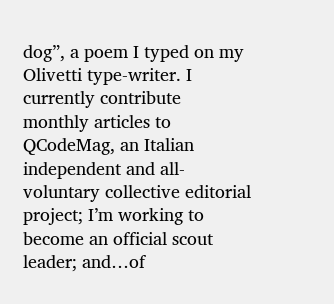dog”, a poem I typed on my Olivetti type-writer. I currently contribute monthly articles to QCodeMag, an Italian independent and all-voluntary collective editorial project; I’m working to become an official scout leader; and…of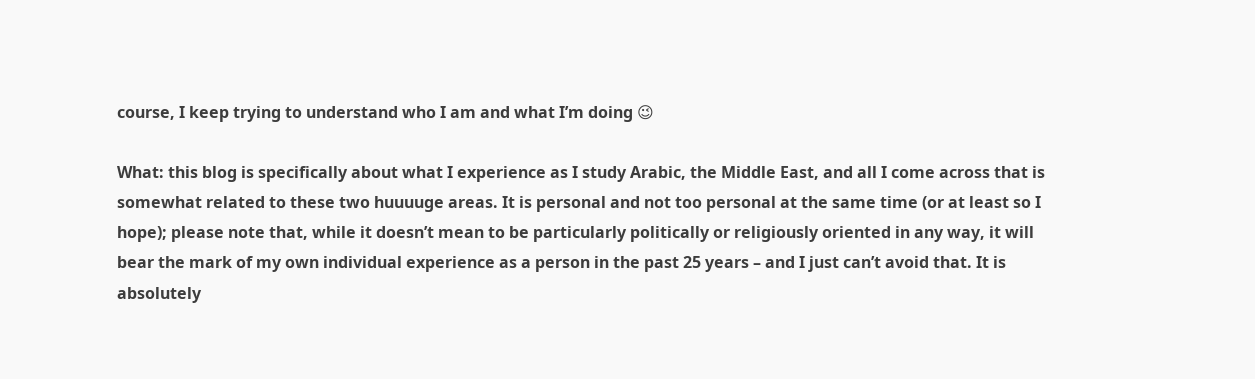course, I keep trying to understand who I am and what I’m doing 😉

What: this blog is specifically about what I experience as I study Arabic, the Middle East, and all I come across that is somewhat related to these two huuuuge areas. It is personal and not too personal at the same time (or at least so I hope); please note that, while it doesn’t mean to be particularly politically or religiously oriented in any way, it will bear the mark of my own individual experience as a person in the past 25 years – and I just can’t avoid that. It is absolutely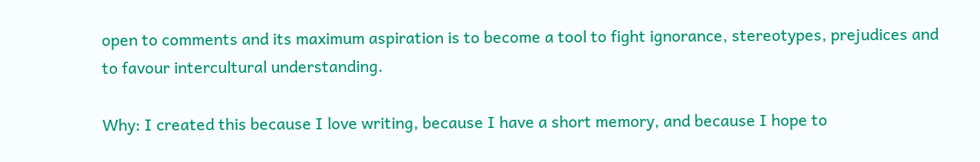open to comments and its maximum aspiration is to become a tool to fight ignorance, stereotypes, prejudices and to favour intercultural understanding.

Why: I created this because I love writing, because I have a short memory, and because I hope to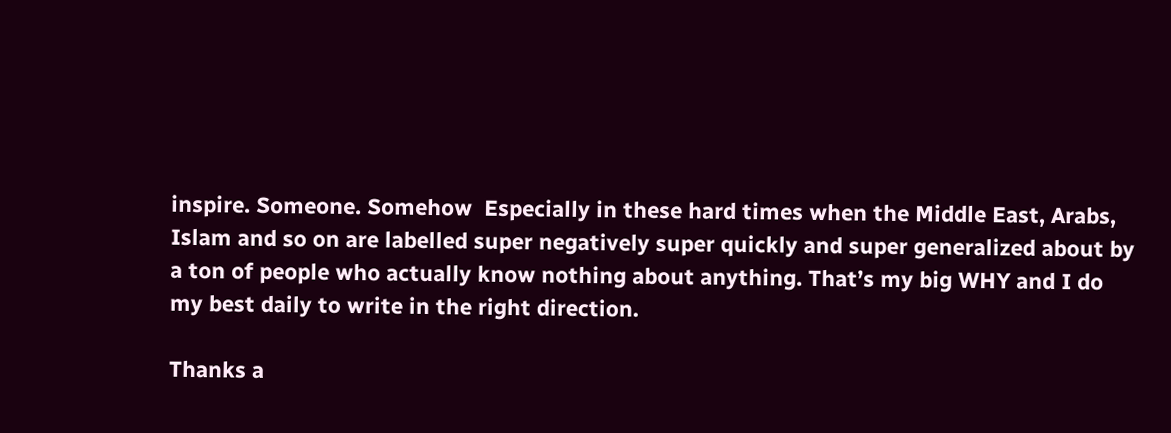inspire. Someone. Somehow  Especially in these hard times when the Middle East, Arabs, Islam and so on are labelled super negatively super quickly and super generalized about by a ton of people who actually know nothing about anything. That’s my big WHY and I do my best daily to write in the right direction.

Thanks a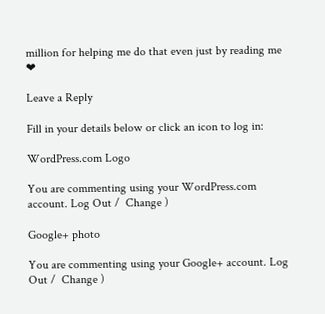million for helping me do that even just by reading me ❤

Leave a Reply

Fill in your details below or click an icon to log in:

WordPress.com Logo

You are commenting using your WordPress.com account. Log Out /  Change )

Google+ photo

You are commenting using your Google+ account. Log Out /  Change )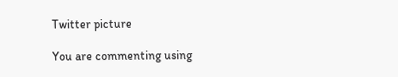Twitter picture

You are commenting using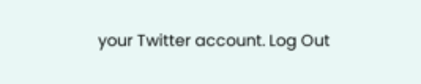your Twitter account. Log Out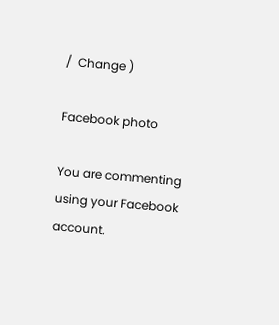/  Change )

Facebook photo

You are commenting using your Facebook account.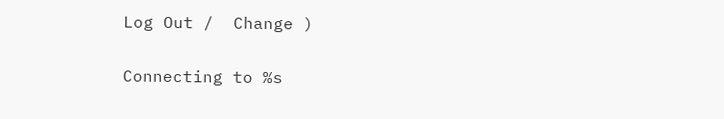Log Out /  Change )

Connecting to %s